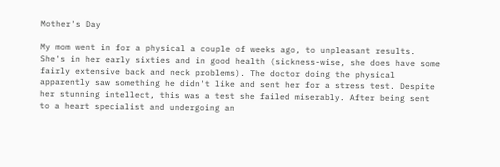Mother's Day

My mom went in for a physical a couple of weeks ago, to unpleasant results. She's in her early sixties and in good health (sickness-wise, she does have some fairly extensive back and neck problems). The doctor doing the physical apparently saw something he didn't like and sent her for a stress test. Despite her stunning intellect, this was a test she failed miserably. After being sent to a heart specialist and undergoing an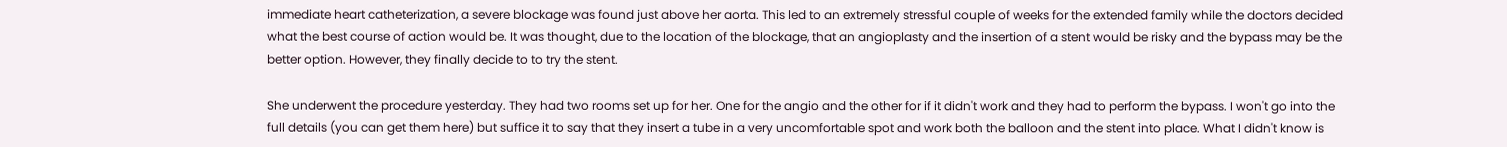immediate heart catheterization, a severe blockage was found just above her aorta. This led to an extremely stressful couple of weeks for the extended family while the doctors decided what the best course of action would be. It was thought, due to the location of the blockage, that an angioplasty and the insertion of a stent would be risky and the bypass may be the better option. However, they finally decide to to try the stent.

She underwent the procedure yesterday. They had two rooms set up for her. One for the angio and the other for if it didn't work and they had to perform the bypass. I won't go into the full details (you can get them here) but suffice it to say that they insert a tube in a very uncomfortable spot and work both the balloon and the stent into place. What I didn't know is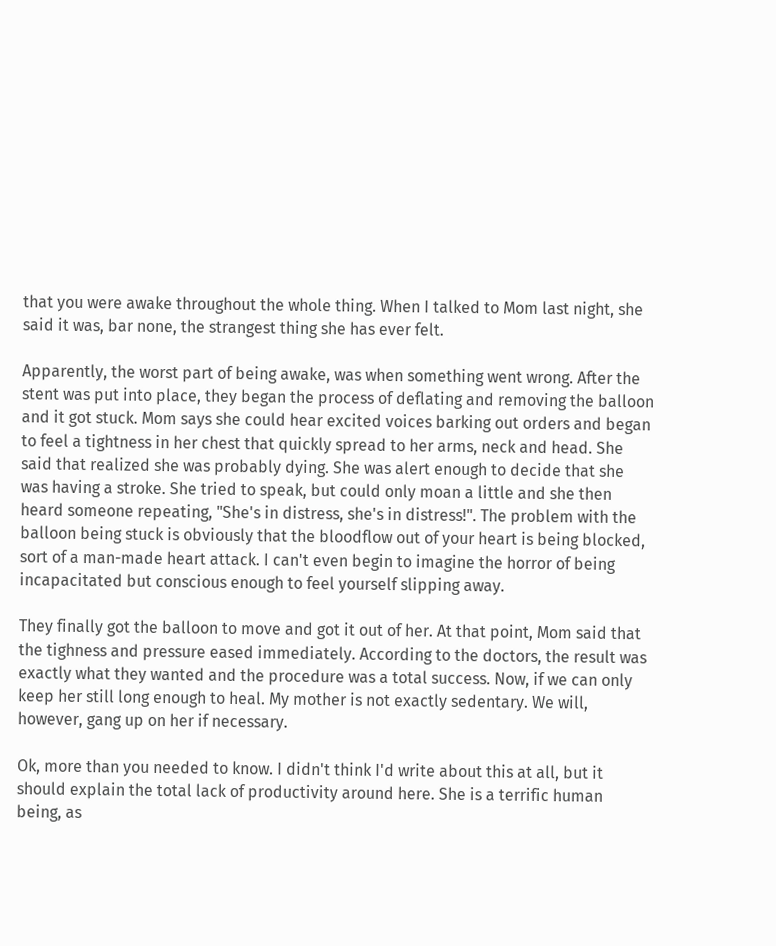that you were awake throughout the whole thing. When I talked to Mom last night, she said it was, bar none, the strangest thing she has ever felt.

Apparently, the worst part of being awake, was when something went wrong. After the stent was put into place, they began the process of deflating and removing the balloon and it got stuck. Mom says she could hear excited voices barking out orders and began to feel a tightness in her chest that quickly spread to her arms, neck and head. She said that realized she was probably dying. She was alert enough to decide that she was having a stroke. She tried to speak, but could only moan a little and she then heard someone repeating, "She's in distress, she's in distress!". The problem with the balloon being stuck is obviously that the bloodflow out of your heart is being blocked, sort of a man-made heart attack. I can't even begin to imagine the horror of being incapacitated but conscious enough to feel yourself slipping away.

They finally got the balloon to move and got it out of her. At that point, Mom said that the tighness and pressure eased immediately. According to the doctors, the result was exactly what they wanted and the procedure was a total success. Now, if we can only keep her still long enough to heal. My mother is not exactly sedentary. We will, however, gang up on her if necessary.

Ok, more than you needed to know. I didn't think I'd write about this at all, but it should explain the total lack of productivity around here. She is a terrific human being, as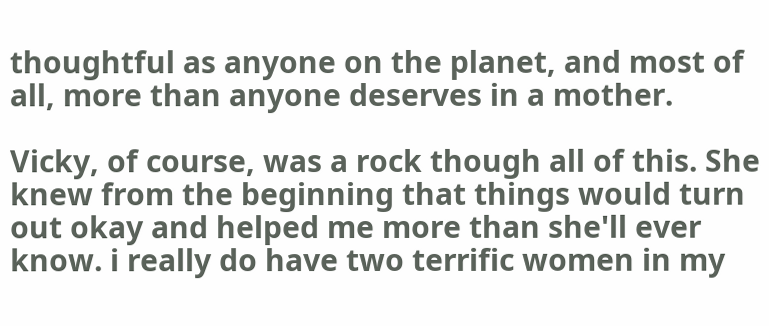thoughtful as anyone on the planet, and most of all, more than anyone deserves in a mother.

Vicky, of course, was a rock though all of this. She knew from the beginning that things would turn out okay and helped me more than she'll ever know. i really do have two terrific women in my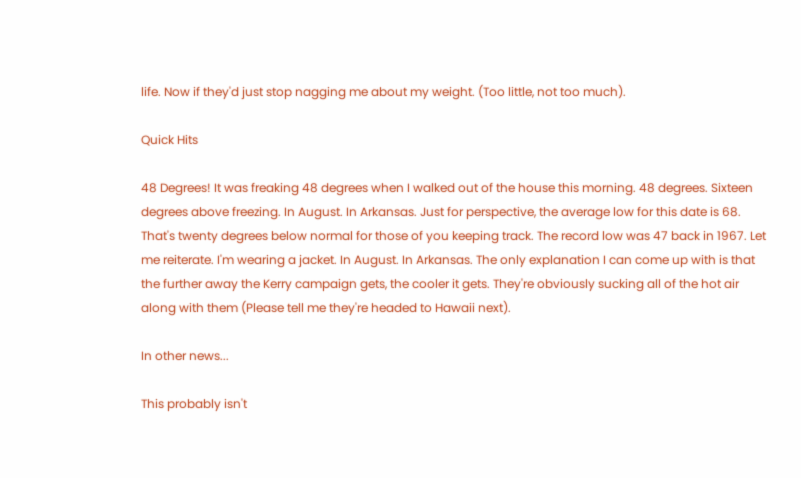life. Now if they'd just stop nagging me about my weight. (Too little, not too much).

Quick Hits

48 Degrees! It was freaking 48 degrees when I walked out of the house this morning. 48 degrees. Sixteen degrees above freezing. In August. In Arkansas. Just for perspective, the average low for this date is 68. That's twenty degrees below normal for those of you keeping track. The record low was 47 back in 1967. Let me reiterate. I'm wearing a jacket. In August. In Arkansas. The only explanation I can come up with is that the further away the Kerry campaign gets, the cooler it gets. They're obviously sucking all of the hot air along with them (Please tell me they're headed to Hawaii next).

In other news...

This probably isn't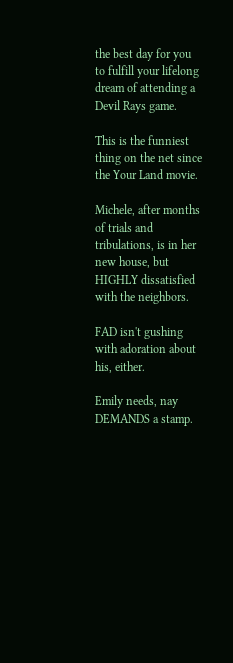the best day for you to fulfill your lifelong dream of attending a Devil Rays game.

This is the funniest thing on the net since the Your Land movie.

Michele, after months of trials and tribulations, is in her new house, but HIGHLY dissatisfied with the neighbors.

FAD isn't gushing with adoration about his, either.

Emily needs, nay DEMANDS a stamp.